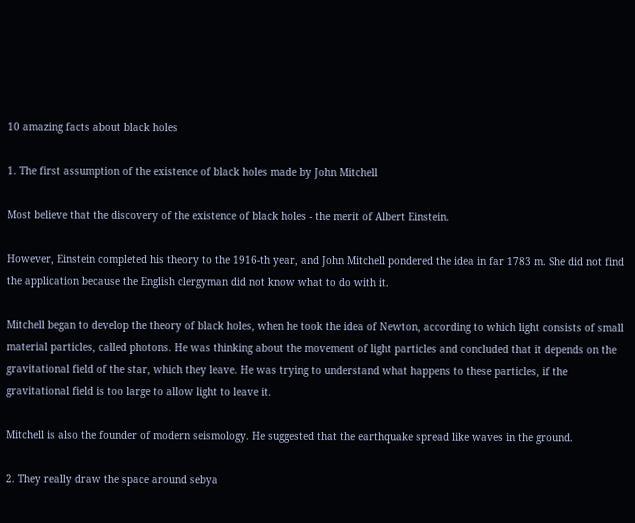10 amazing facts about black holes

1. The first assumption of the existence of black holes made by John Mitchell

Most believe that the discovery of the existence of black holes - the merit of Albert Einstein.

However, Einstein completed his theory to the 1916-th year, and John Mitchell pondered the idea in far 1783 m. She did not find the application because the English clergyman did not know what to do with it.

Mitchell began to develop the theory of black holes, when he took the idea of Newton, according to which light consists of small material particles, called photons. He was thinking about the movement of light particles and concluded that it depends on the gravitational field of the star, which they leave. He was trying to understand what happens to these particles, if the gravitational field is too large to allow light to leave it.

Mitchell is also the founder of modern seismology. He suggested that the earthquake spread like waves in the ground.

2. They really draw the space around sebya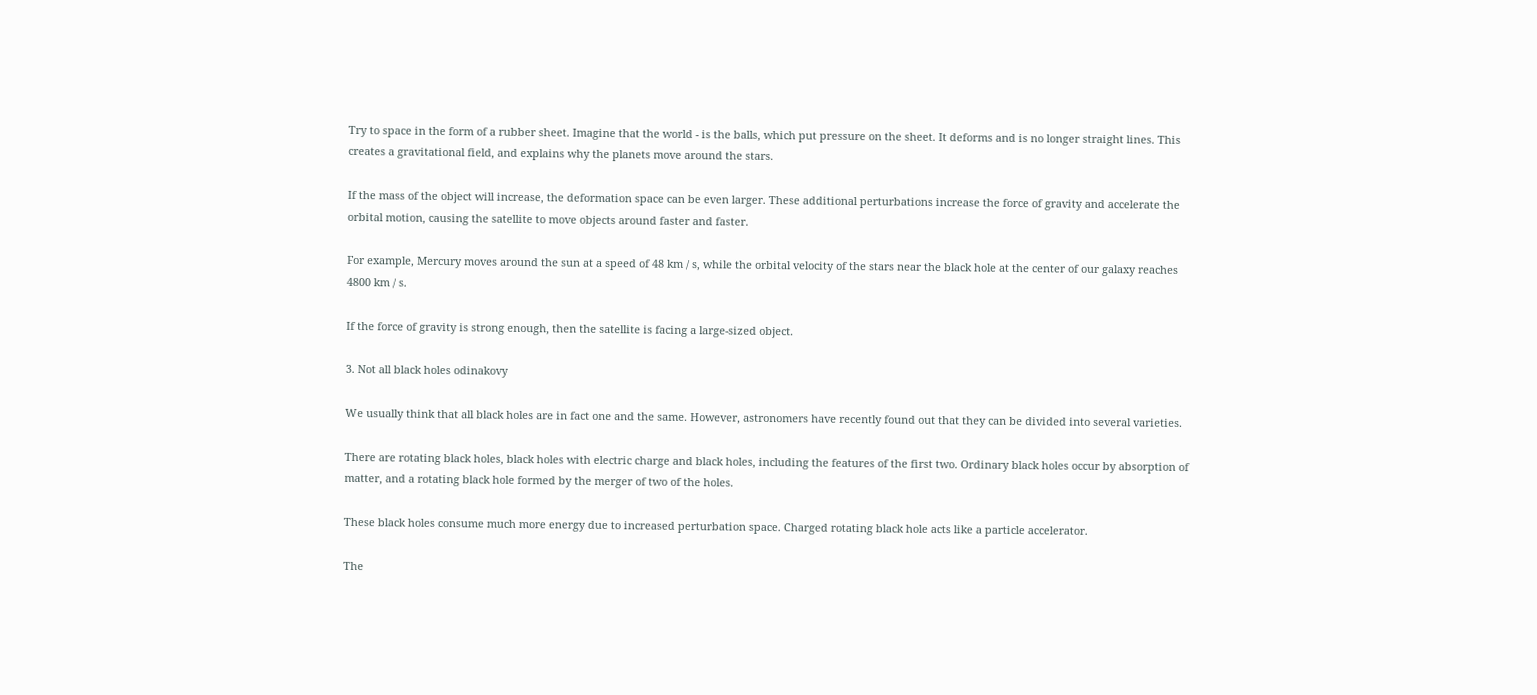Try to space in the form of a rubber sheet. Imagine that the world - is the balls, which put pressure on the sheet. It deforms and is no longer straight lines. This creates a gravitational field, and explains why the planets move around the stars.

If the mass of the object will increase, the deformation space can be even larger. These additional perturbations increase the force of gravity and accelerate the orbital motion, causing the satellite to move objects around faster and faster.

For example, Mercury moves around the sun at a speed of 48 km / s, while the orbital velocity of the stars near the black hole at the center of our galaxy reaches 4800 km / s.

If the force of gravity is strong enough, then the satellite is facing a large-sized object.

3. Not all black holes odinakovy

We usually think that all black holes are in fact one and the same. However, astronomers have recently found out that they can be divided into several varieties.

There are rotating black holes, black holes with electric charge and black holes, including the features of the first two. Ordinary black holes occur by absorption of matter, and a rotating black hole formed by the merger of two of the holes.

These black holes consume much more energy due to increased perturbation space. Charged rotating black hole acts like a particle accelerator.

The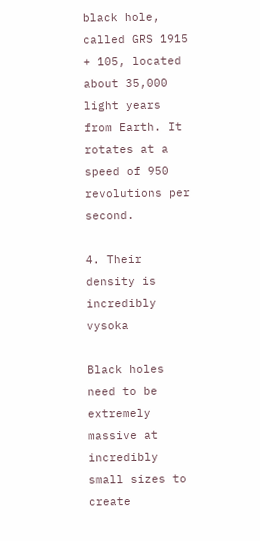black hole, called GRS 1915 + 105, located about 35,000 light years from Earth. It rotates at a speed of 950 revolutions per second.

4. Their density is incredibly vysoka

Black holes need to be extremely massive at incredibly small sizes to create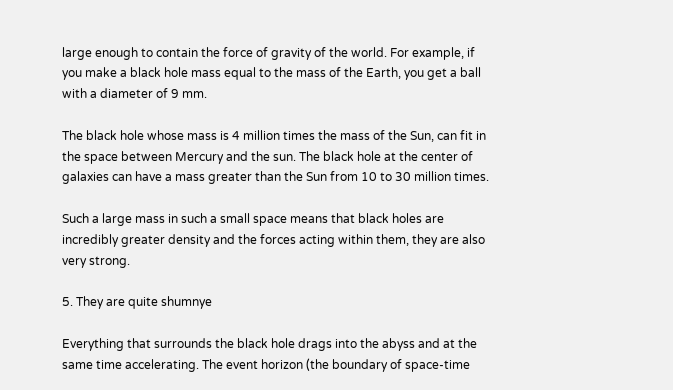large enough to contain the force of gravity of the world. For example, if you make a black hole mass equal to the mass of the Earth, you get a ball with a diameter of 9 mm.

The black hole whose mass is 4 million times the mass of the Sun, can fit in the space between Mercury and the sun. The black hole at the center of galaxies can have a mass greater than the Sun from 10 to 30 million times.

Such a large mass in such a small space means that black holes are incredibly greater density and the forces acting within them, they are also very strong.

5. They are quite shumnye

Everything that surrounds the black hole drags into the abyss and at the same time accelerating. The event horizon (the boundary of space-time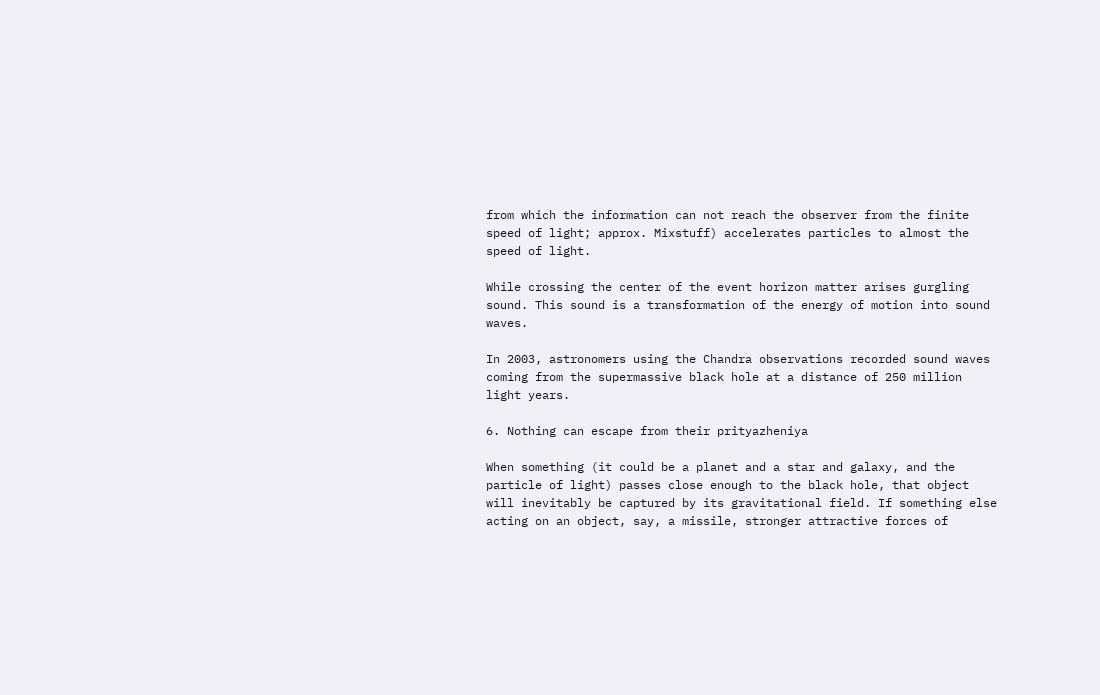from which the information can not reach the observer from the finite speed of light; approx. Mixstuff) accelerates particles to almost the speed of light.

While crossing the center of the event horizon matter arises gurgling sound. This sound is a transformation of the energy of motion into sound waves.

In 2003, astronomers using the Chandra observations recorded sound waves coming from the supermassive black hole at a distance of 250 million light years.

6. Nothing can escape from their prityazheniya

When something (it could be a planet and a star and galaxy, and the particle of light) passes close enough to the black hole, that object will inevitably be captured by its gravitational field. If something else acting on an object, say, a missile, stronger attractive forces of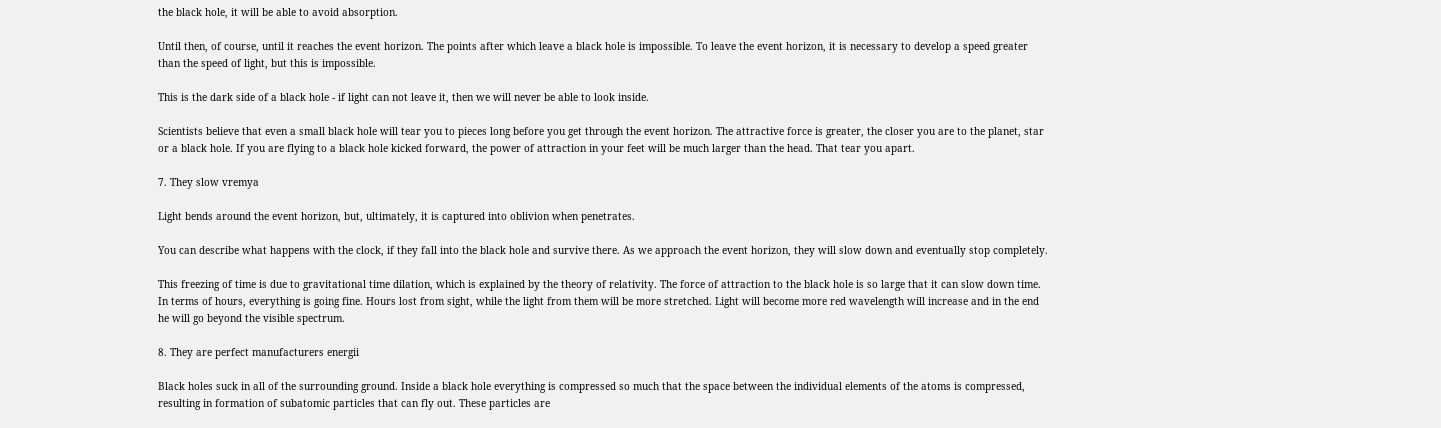the black hole, it will be able to avoid absorption.

Until then, of course, until it reaches the event horizon. The points after which leave a black hole is impossible. To leave the event horizon, it is necessary to develop a speed greater than the speed of light, but this is impossible.

This is the dark side of a black hole - if light can not leave it, then we will never be able to look inside.

Scientists believe that even a small black hole will tear you to pieces long before you get through the event horizon. The attractive force is greater, the closer you are to the planet, star or a black hole. If you are flying to a black hole kicked forward, the power of attraction in your feet will be much larger than the head. That tear you apart.

7. They slow vremya

Light bends around the event horizon, but, ultimately, it is captured into oblivion when penetrates.

You can describe what happens with the clock, if they fall into the black hole and survive there. As we approach the event horizon, they will slow down and eventually stop completely.

This freezing of time is due to gravitational time dilation, which is explained by the theory of relativity. The force of attraction to the black hole is so large that it can slow down time. In terms of hours, everything is going fine. Hours lost from sight, while the light from them will be more stretched. Light will become more red wavelength will increase and in the end he will go beyond the visible spectrum.

8. They are perfect manufacturers energii

Black holes suck in all of the surrounding ground. Inside a black hole everything is compressed so much that the space between the individual elements of the atoms is compressed, resulting in formation of subatomic particles that can fly out. These particles are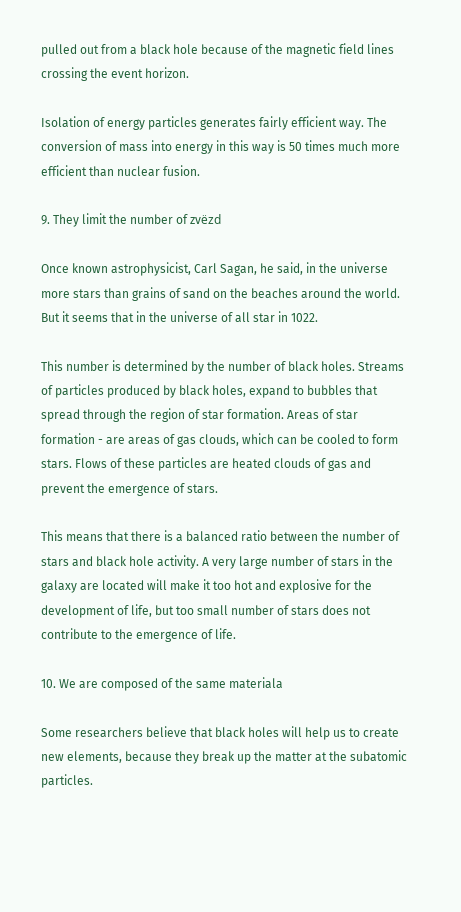pulled out from a black hole because of the magnetic field lines crossing the event horizon.

Isolation of energy particles generates fairly efficient way. The conversion of mass into energy in this way is 50 times much more efficient than nuclear fusion.

9. They limit the number of zvёzd

Once known astrophysicist, Carl Sagan, he said, in the universe more stars than grains of sand on the beaches around the world. But it seems that in the universe of all star in 1022.

This number is determined by the number of black holes. Streams of particles produced by black holes, expand to bubbles that spread through the region of star formation. Areas of star formation - are areas of gas clouds, which can be cooled to form stars. Flows of these particles are heated clouds of gas and prevent the emergence of stars.

This means that there is a balanced ratio between the number of stars and black hole activity. A very large number of stars in the galaxy are located will make it too hot and explosive for the development of life, but too small number of stars does not contribute to the emergence of life.

10. We are composed of the same materiala

Some researchers believe that black holes will help us to create new elements, because they break up the matter at the subatomic particles.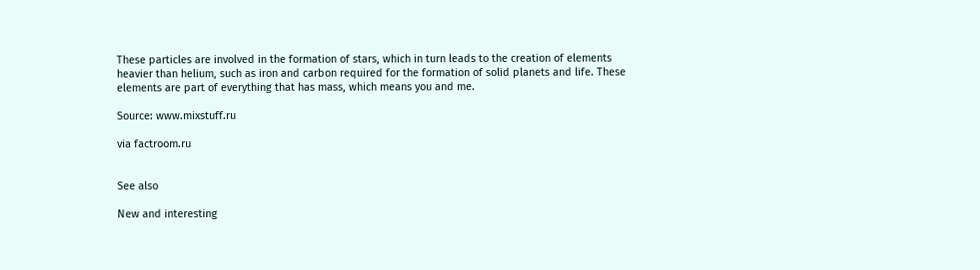These particles are involved in the formation of stars, which in turn leads to the creation of elements heavier than helium, such as iron and carbon required for the formation of solid planets and life. These elements are part of everything that has mass, which means you and me.

Source: www.mixstuff.ru

via factroom.ru


See also

New and interesting